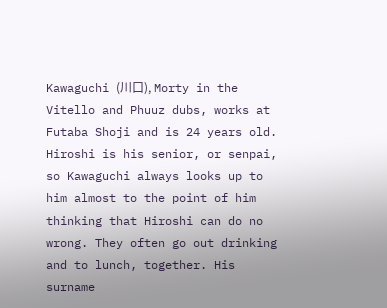Kawaguchi (川口), Morty in the Vitello and Phuuz dubs, works at Futaba Shoji and is 24 years old. Hiroshi is his senior, or senpai, so Kawaguchi always looks up to him almost to the point of him thinking that Hiroshi can do no wrong. They often go out drinking and to lunch, together. His surname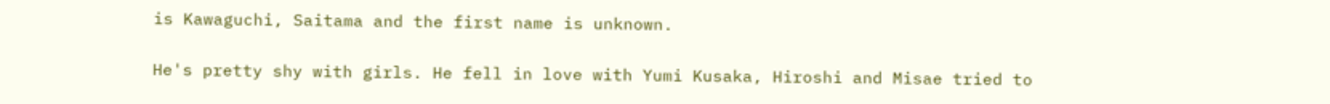is Kawaguchi, Saitama and the first name is unknown.

He's pretty shy with girls. He fell in love with Yumi Kusaka, Hiroshi and Misae tried to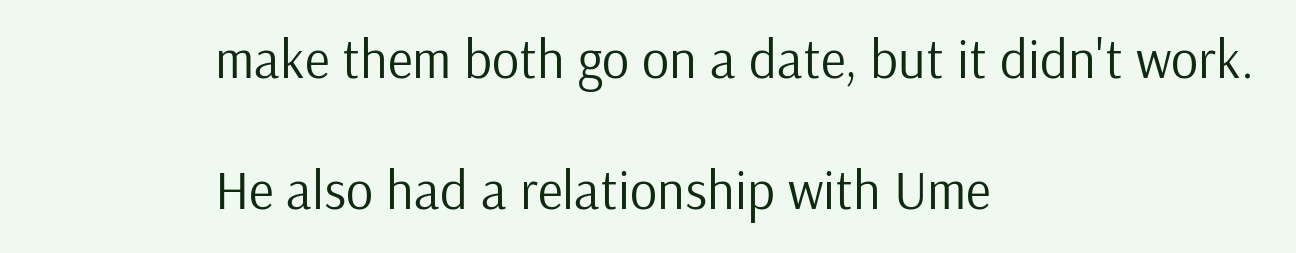make them both go on a date, but it didn't work.

He also had a relationship with Ume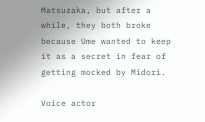Matsuzaka, but after a while, they both broke because Ume wanted to keep it as a secret in fear of getting mocked by Midori.

Voice actor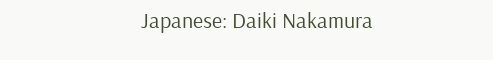Japanese: Daiki Nakamura